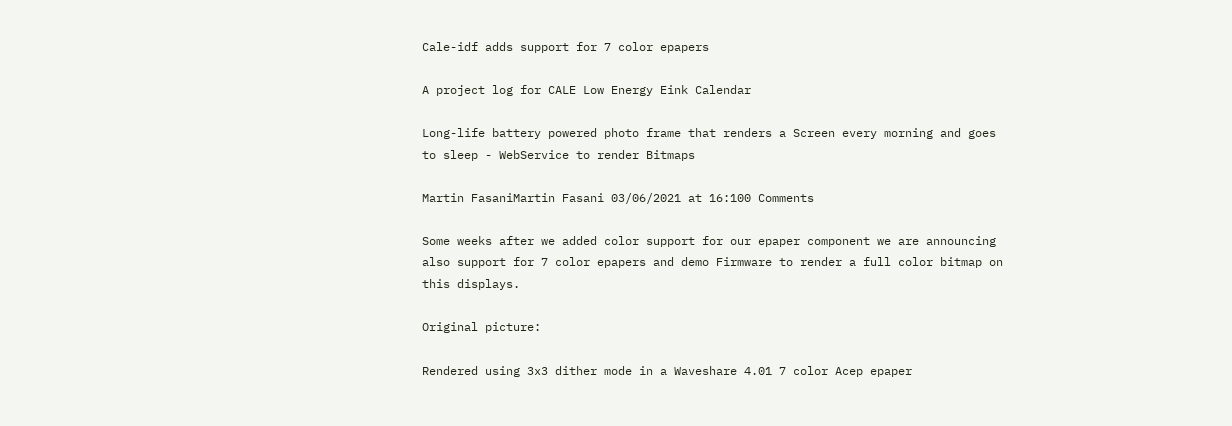Cale-idf adds support for 7 color epapers

A project log for CALE Low Energy Eink Calendar

Long-life battery powered photo frame that renders a Screen every morning and goes to sleep - WebService to render Bitmaps

Martin FasaniMartin Fasani 03/06/2021 at 16:100 Comments

Some weeks after we added color support for our epaper component we are announcing also support for 7 color epapers and demo Firmware to render a full color bitmap on this displays.

Original picture:

Rendered using 3x3 dither mode in a Waveshare 4.01 7 color Acep epaper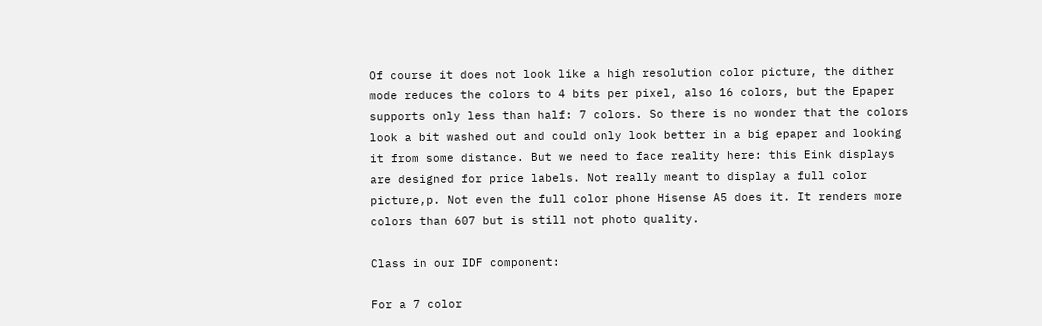Of course it does not look like a high resolution color picture, the dither mode reduces the colors to 4 bits per pixel, also 16 colors, but the Epaper supports only less than half: 7 colors. So there is no wonder that the colors look a bit washed out and could only look better in a big epaper and looking it from some distance. But we need to face reality here: this Eink displays are designed for price labels. Not really meant to display a full color picture,p. Not even the full color phone Hisense A5 does it. It renders more colors than 607 but is still not photo quality.

Class in our IDF component:

For a 7 color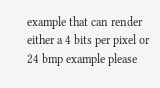example that can render either a 4 bits per pixel or 24 bmp example please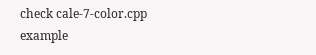check cale-7-color.cpp example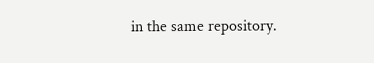in the same repository.